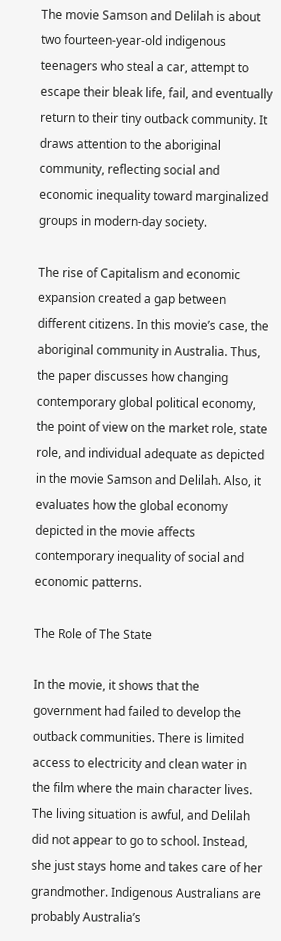The movie Samson and Delilah is about two fourteen-year-old indigenous teenagers who steal a car, attempt to escape their bleak life, fail, and eventually return to their tiny outback community. It draws attention to the aboriginal community, reflecting social and economic inequality toward marginalized groups in modern-day society.

The rise of Capitalism and economic expansion created a gap between different citizens. In this movie’s case, the aboriginal community in Australia. Thus, the paper discusses how changing contemporary global political economy, the point of view on the market role, state role, and individual adequate as depicted in the movie Samson and Delilah. Also, it evaluates how the global economy depicted in the movie affects contemporary inequality of social and economic patterns.

The Role of The State

In the movie, it shows that the government had failed to develop the outback communities. There is limited access to electricity and clean water in the film where the main character lives. The living situation is awful, and Delilah did not appear to go to school. Instead, she just stays home and takes care of her grandmother. Indigenous Australians are probably Australia’s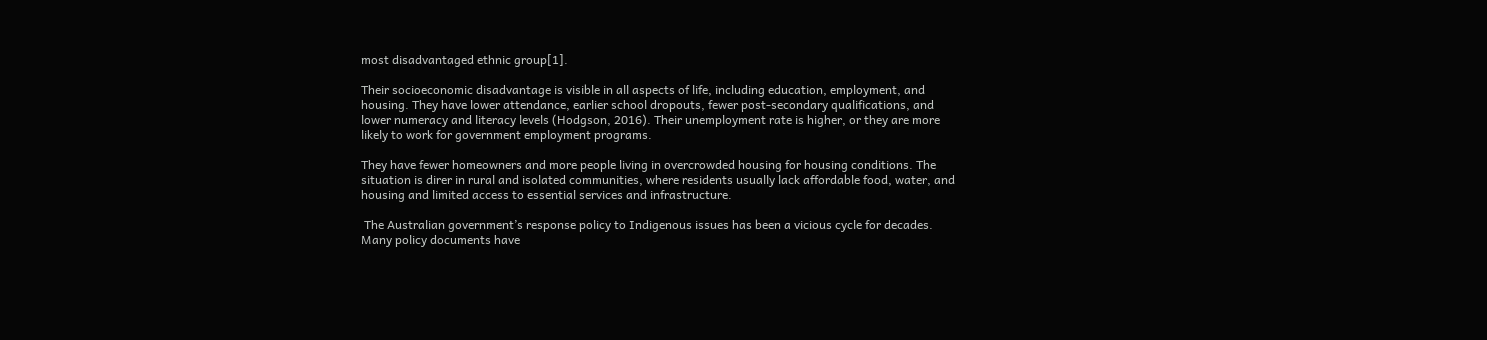most disadvantaged ethnic group[1].

Their socioeconomic disadvantage is visible in all aspects of life, including education, employment, and housing. They have lower attendance, earlier school dropouts, fewer post-secondary qualifications, and lower numeracy and literacy levels (Hodgson, 2016). Their unemployment rate is higher, or they are more likely to work for government employment programs.

They have fewer homeowners and more people living in overcrowded housing for housing conditions. The situation is direr in rural and isolated communities, where residents usually lack affordable food, water, and housing and limited access to essential services and infrastructure.

 The Australian government’s response policy to Indigenous issues has been a vicious cycle for decades. Many policy documents have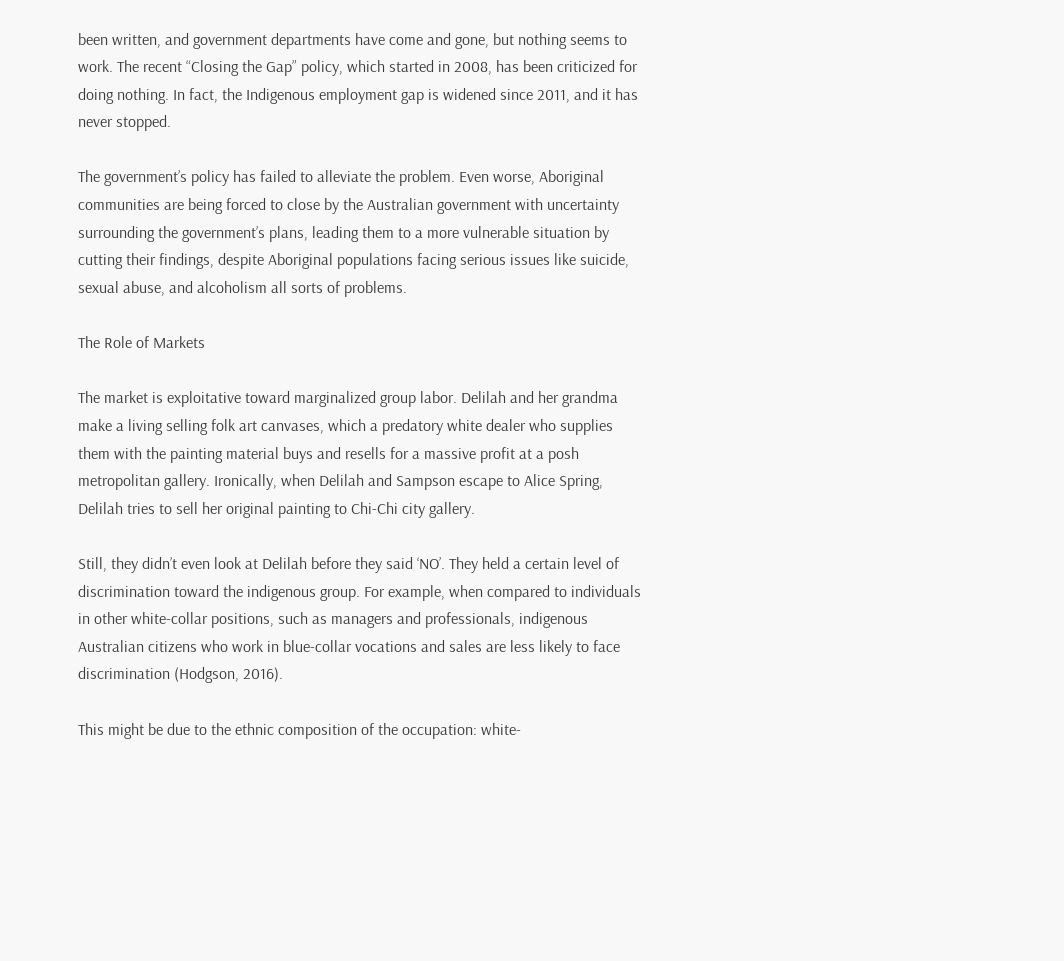been written, and government departments have come and gone, but nothing seems to work. The recent “Closing the Gap” policy, which started in 2008, has been criticized for doing nothing. In fact, the Indigenous employment gap is widened since 2011, and it has never stopped.

The government’s policy has failed to alleviate the problem. Even worse, Aboriginal communities are being forced to close by the Australian government with uncertainty surrounding the government’s plans, leading them to a more vulnerable situation by cutting their findings, despite Aboriginal populations facing serious issues like suicide, sexual abuse, and alcoholism all sorts of problems.

The Role of Markets

The market is exploitative toward marginalized group labor. Delilah and her grandma make a living selling folk art canvases, which a predatory white dealer who supplies them with the painting material buys and resells for a massive profit at a posh metropolitan gallery. Ironically, when Delilah and Sampson escape to Alice Spring, Delilah tries to sell her original painting to Chi-Chi city gallery.

Still, they didn’t even look at Delilah before they said ‘NO’. They held a certain level of discrimination toward the indigenous group. For example, when compared to individuals in other white-collar positions, such as managers and professionals, indigenous Australian citizens who work in blue-collar vocations and sales are less likely to face discrimination (Hodgson, 2016).

This might be due to the ethnic composition of the occupation: white-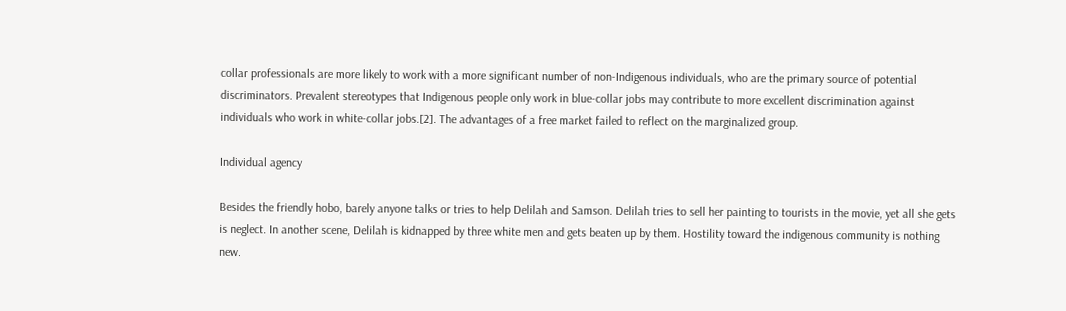collar professionals are more likely to work with a more significant number of non-Indigenous individuals, who are the primary source of potential discriminators. Prevalent stereotypes that Indigenous people only work in blue-collar jobs may contribute to more excellent discrimination against individuals who work in white-collar jobs.[2]. The advantages of a free market failed to reflect on the marginalized group.

Individual agency

Besides the friendly hobo, barely anyone talks or tries to help Delilah and Samson. Delilah tries to sell her painting to tourists in the movie, yet all she gets is neglect. In another scene, Delilah is kidnapped by three white men and gets beaten up by them. Hostility toward the indigenous community is nothing new.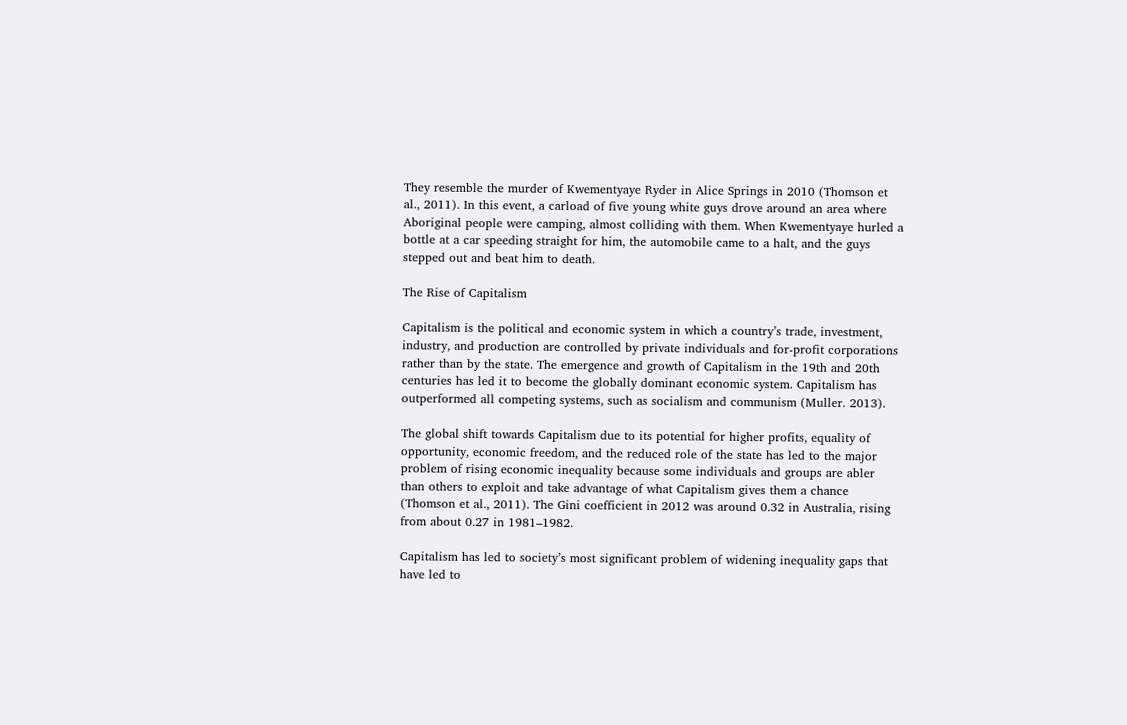They resemble the murder of Kwementyaye Ryder in Alice Springs in 2010 (Thomson et al., 2011). In this event, a carload of five young white guys drove around an area where Aboriginal people were camping, almost colliding with them. When Kwementyaye hurled a bottle at a car speeding straight for him, the automobile came to a halt, and the guys stepped out and beat him to death.

The Rise of Capitalism

Capitalism is the political and economic system in which a country’s trade, investment, industry, and production are controlled by private individuals and for-profit corporations rather than by the state. The emergence and growth of Capitalism in the 19th and 20th centuries has led it to become the globally dominant economic system. Capitalism has outperformed all competing systems, such as socialism and communism (Muller. 2013).

The global shift towards Capitalism due to its potential for higher profits, equality of opportunity, economic freedom, and the reduced role of the state has led to the major problem of rising economic inequality because some individuals and groups are abler than others to exploit and take advantage of what Capitalism gives them a chance (Thomson et al., 2011). The Gini coefficient in 2012 was around 0.32 in Australia, rising from about 0.27 in 1981–1982.

Capitalism has led to society’s most significant problem of widening inequality gaps that have led to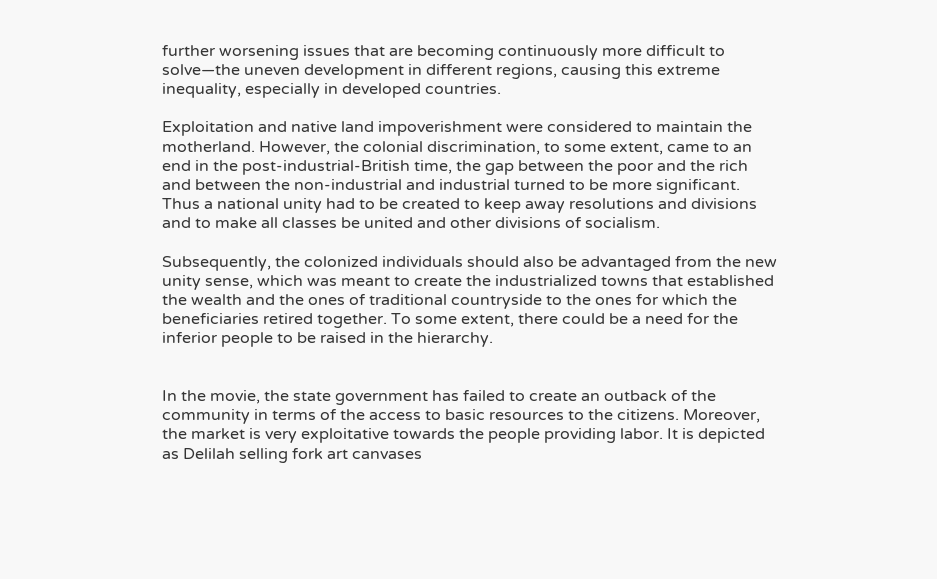further worsening issues that are becoming continuously more difficult to solve—the uneven development in different regions, causing this extreme inequality, especially in developed countries.

Exploitation and native land impoverishment were considered to maintain the motherland. However, the colonial discrimination, to some extent, came to an end in the post-industrial-British time, the gap between the poor and the rich and between the non-industrial and industrial turned to be more significant. Thus a national unity had to be created to keep away resolutions and divisions and to make all classes be united and other divisions of socialism.

Subsequently, the colonized individuals should also be advantaged from the new unity sense, which was meant to create the industrialized towns that established the wealth and the ones of traditional countryside to the ones for which the beneficiaries retired together. To some extent, there could be a need for the inferior people to be raised in the hierarchy.


In the movie, the state government has failed to create an outback of the community in terms of the access to basic resources to the citizens. Moreover, the market is very exploitative towards the people providing labor. It is depicted as Delilah selling fork art canvases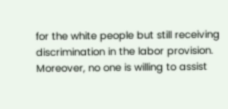for the white people but still receiving discrimination in the labor provision. Moreover, no one is willing to assist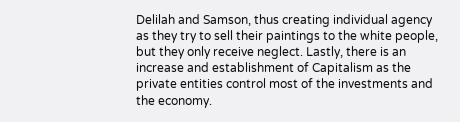Delilah and Samson, thus creating individual agency as they try to sell their paintings to the white people, but they only receive neglect. Lastly, there is an increase and establishment of Capitalism as the private entities control most of the investments and the economy.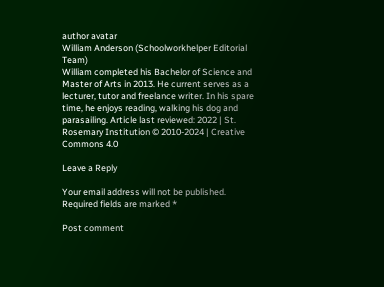author avatar
William Anderson (Schoolworkhelper Editorial Team)
William completed his Bachelor of Science and Master of Arts in 2013. He current serves as a lecturer, tutor and freelance writer. In his spare time, he enjoys reading, walking his dog and parasailing. Article last reviewed: 2022 | St. Rosemary Institution © 2010-2024 | Creative Commons 4.0

Leave a Reply

Your email address will not be published. Required fields are marked *

Post comment